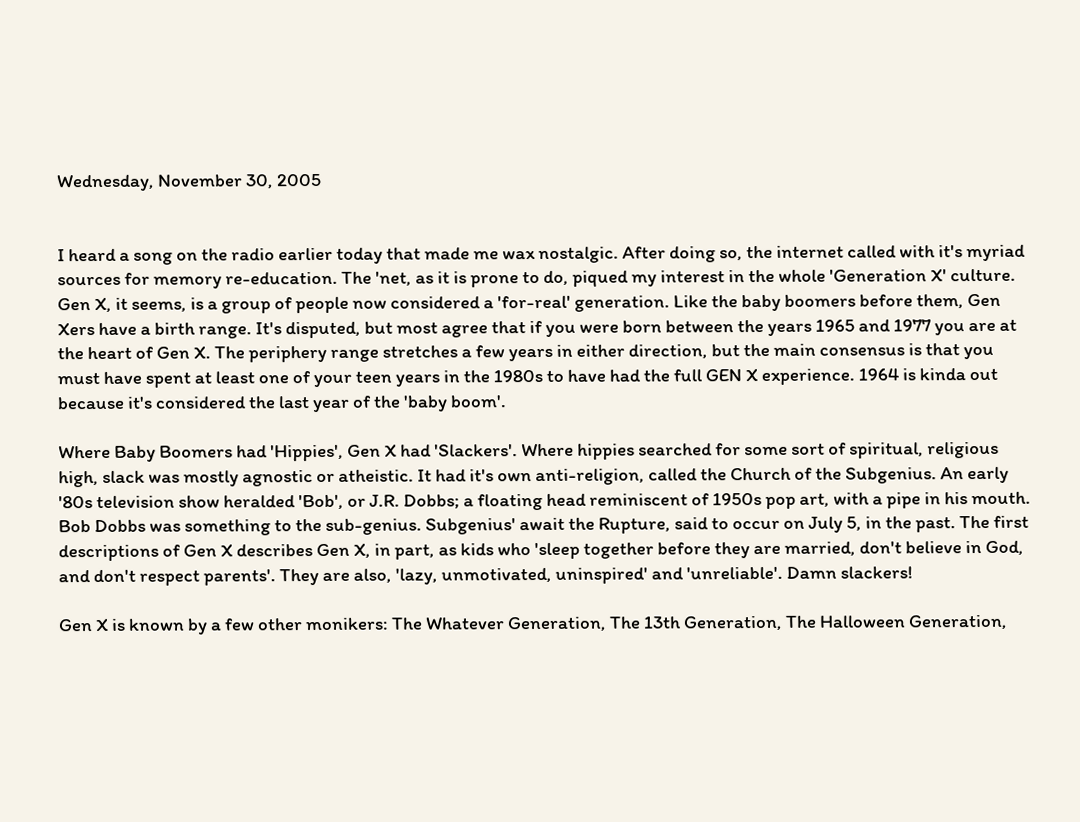Wednesday, November 30, 2005


I heard a song on the radio earlier today that made me wax nostalgic. After doing so, the internet called with it's myriad sources for memory re-education. The 'net, as it is prone to do, piqued my interest in the whole 'Generation X' culture. Gen X, it seems, is a group of people now considered a 'for-real' generation. Like the baby boomers before them, Gen Xers have a birth range. It's disputed, but most agree that if you were born between the years 1965 and 1977 you are at the heart of Gen X. The periphery range stretches a few years in either direction, but the main consensus is that you must have spent at least one of your teen years in the 1980s to have had the full GEN X experience. 1964 is kinda out because it's considered the last year of the 'baby boom'.

Where Baby Boomers had 'Hippies', Gen X had 'Slackers'. Where hippies searched for some sort of spiritual, religious high, slack was mostly agnostic or atheistic. It had it's own anti-religion, called the Church of the Subgenius. An early '80s television show heralded 'Bob', or J.R. Dobbs; a floating head reminiscent of 1950s pop art, with a pipe in his mouth. Bob Dobbs was something to the sub-genius. Subgenius' await the Rupture, said to occur on July 5, in the past. The first descriptions of Gen X describes Gen X, in part, as kids who 'sleep together before they are married, don't believe in God, and don't respect parents'. They are also, 'lazy, unmotivated, uninspired' and 'unreliable'. Damn slackers!

Gen X is known by a few other monikers: The Whatever Generation, The 13th Generation, The Halloween Generation,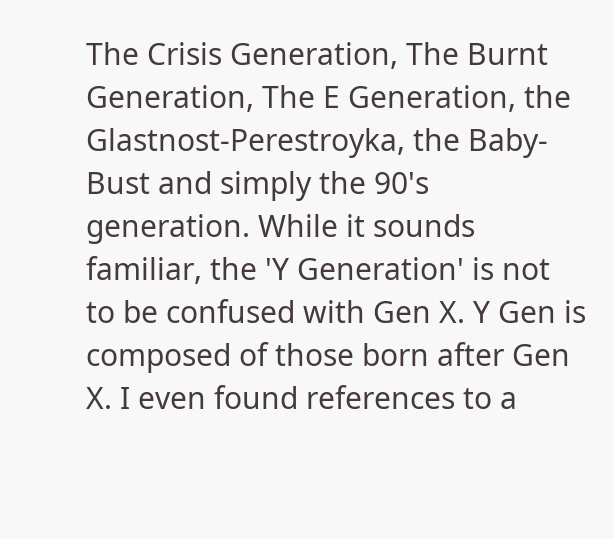The Crisis Generation, The Burnt Generation, The E Generation, the Glastnost-Perestroyka, the Baby-Bust and simply the 90's generation. While it sounds familiar, the 'Y Generation' is not to be confused with Gen X. Y Gen is composed of those born after Gen X. I even found references to a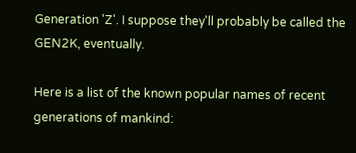Generation 'Z'. I suppose they'll probably be called the GEN2K, eventually.

Here is a list of the known popular names of recent generations of mankind: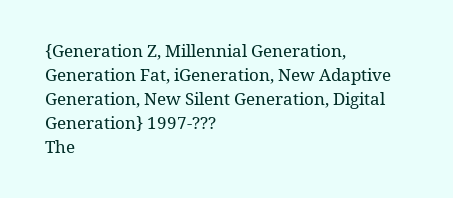{Generation Z, Millennial Generation, Generation Fat, iGeneration, New Adaptive Generation, New Silent Generation, Digital Generation} 1997-???
The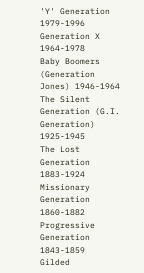'Y' Generation 1979-1996
Generation X 1964-1978
Baby Boomers (Generation Jones) 1946-1964
The Silent Generation (G.I. Generation) 1925-1945
The Lost Generation 1883-1924
Missionary Generation 1860-1882
Progressive Generation 1843-1859
Gilded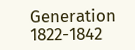Generation 1822-1842